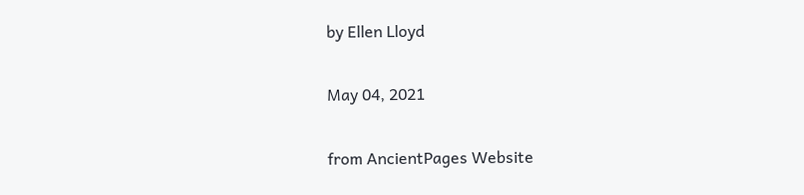by Ellen Lloyd

May 04, 2021

from AncientPages Website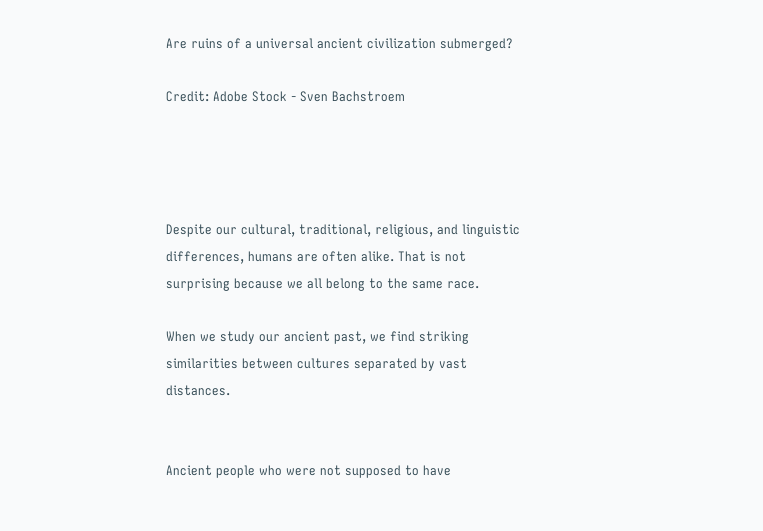Are ruins of a universal ancient civilization submerged?

Credit: Adobe Stock - Sven Bachstroem




Despite our cultural, traditional, religious, and linguistic differences, humans are often alike. That is not surprising because we all belong to the same race.

When we study our ancient past, we find striking similarities between cultures separated by vast distances.


Ancient people who were not supposed to have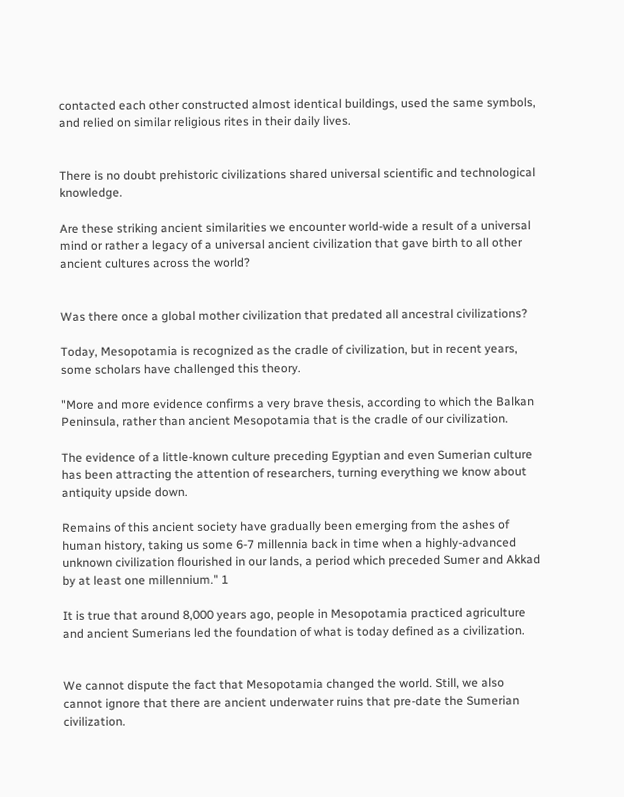contacted each other constructed almost identical buildings, used the same symbols, and relied on similar religious rites in their daily lives.


There is no doubt prehistoric civilizations shared universal scientific and technological knowledge.

Are these striking ancient similarities we encounter world-wide a result of a universal mind or rather a legacy of a universal ancient civilization that gave birth to all other ancient cultures across the world?


Was there once a global mother civilization that predated all ancestral civilizations?

Today, Mesopotamia is recognized as the cradle of civilization, but in recent years, some scholars have challenged this theory.

"More and more evidence confirms a very brave thesis, according to which the Balkan Peninsula, rather than ancient Mesopotamia that is the cradle of our civilization.

The evidence of a little-known culture preceding Egyptian and even Sumerian culture has been attracting the attention of researchers, turning everything we know about antiquity upside down.

Remains of this ancient society have gradually been emerging from the ashes of human history, taking us some 6-7 millennia back in time when a highly-advanced unknown civilization flourished in our lands, a period which preceded Sumer and Akkad by at least one millennium." 1

It is true that around 8,000 years ago, people in Mesopotamia practiced agriculture and ancient Sumerians led the foundation of what is today defined as a civilization.


We cannot dispute the fact that Mesopotamia changed the world. Still, we also cannot ignore that there are ancient underwater ruins that pre-date the Sumerian civilization.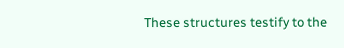These structures testify to the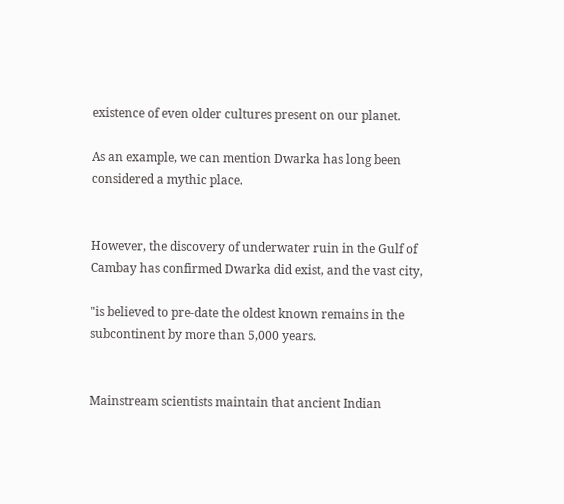existence of even older cultures present on our planet.

As an example, we can mention Dwarka has long been considered a mythic place.


However, the discovery of underwater ruin in the Gulf of Cambay has confirmed Dwarka did exist, and the vast city,

"is believed to pre-date the oldest known remains in the subcontinent by more than 5,000 years.


Mainstream scientists maintain that ancient Indian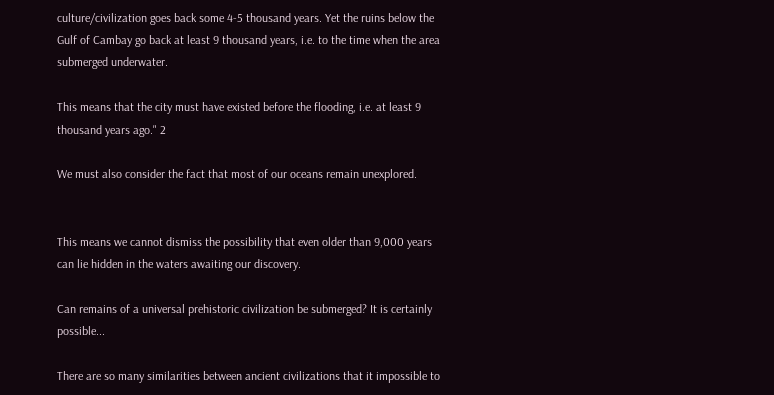culture/civilization goes back some 4-5 thousand years. Yet the ruins below the Gulf of Cambay go back at least 9 thousand years, i.e. to the time when the area submerged underwater.

This means that the city must have existed before the flooding, i.e. at least 9 thousand years ago." 2

We must also consider the fact that most of our oceans remain unexplored.


This means we cannot dismiss the possibility that even older than 9,000 years can lie hidden in the waters awaiting our discovery.

Can remains of a universal prehistoric civilization be submerged? It is certainly possible...

There are so many similarities between ancient civilizations that it impossible to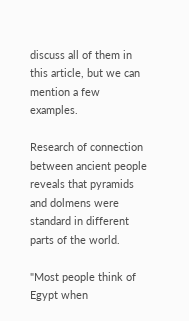discuss all of them in this article, but we can mention a few examples.

Research of connection between ancient people reveals that pyramids and dolmens were standard in different parts of the world.

"Most people think of Egypt when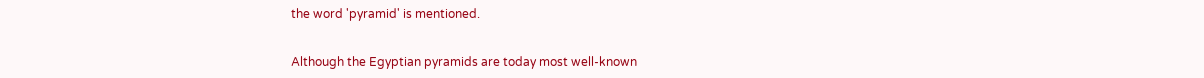the word 'pyramid' is mentioned.


Although the Egyptian pyramids are today most well-known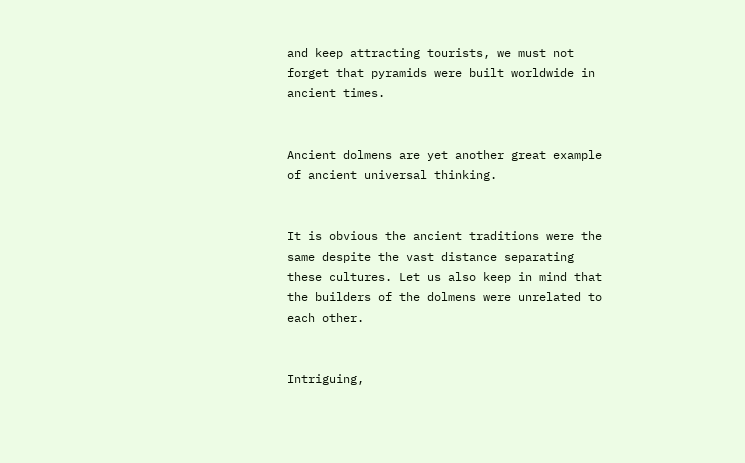and keep attracting tourists, we must not forget that pyramids were built worldwide in ancient times.


Ancient dolmens are yet another great example of ancient universal thinking.


It is obvious the ancient traditions were the same despite the vast distance separating these cultures. Let us also keep in mind that the builders of the dolmens were unrelated to each other.


Intriguing,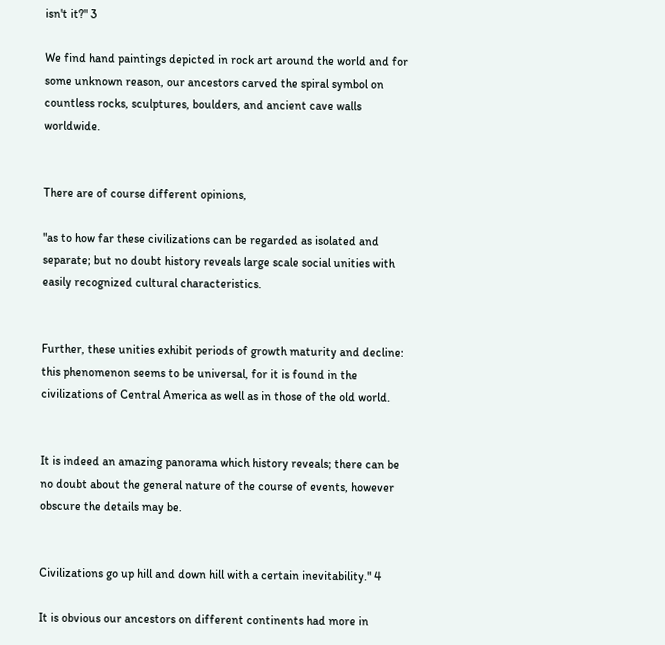isn't it?" 3

We find hand paintings depicted in rock art around the world and for some unknown reason, our ancestors carved the spiral symbol on countless rocks, sculptures, boulders, and ancient cave walls worldwide.


There are of course different opinions,

"as to how far these civilizations can be regarded as isolated and separate; but no doubt history reveals large scale social unities with easily recognized cultural characteristics.


Further, these unities exhibit periods of growth maturity and decline: this phenomenon seems to be universal, for it is found in the civilizations of Central America as well as in those of the old world.


It is indeed an amazing panorama which history reveals; there can be no doubt about the general nature of the course of events, however obscure the details may be.


Civilizations go up hill and down hill with a certain inevitability." 4

It is obvious our ancestors on different continents had more in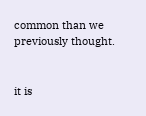common than we previously thought.


it is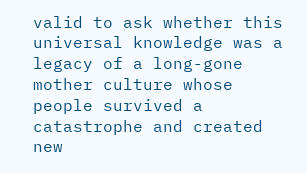valid to ask whether this universal knowledge was a legacy of a long-gone mother culture whose people survived a catastrophe and created new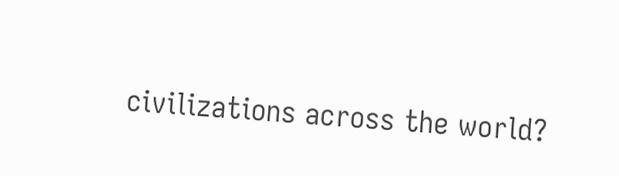civilizations across the world?